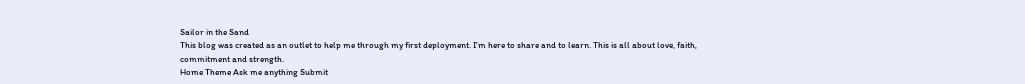Sailor in the Sand
This blog was created as an outlet to help me through my first deployment. I'm here to share and to learn. This is all about love, faith, commitment and strength.
Home Theme Ask me anything Submit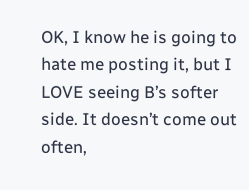OK, I know he is going to hate me posting it, but I LOVE seeing B’s softer side. It doesn’t come out often,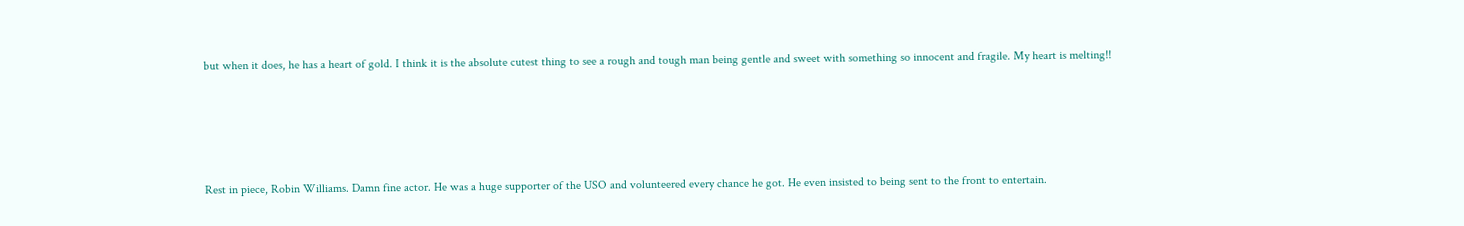but when it does, he has a heart of gold. I think it is the absolute cutest thing to see a rough and tough man being gentle and sweet with something so innocent and fragile. My heart is melting!!




Rest in piece, Robin Williams. Damn fine actor. He was a huge supporter of the USO and volunteered every chance he got. He even insisted to being sent to the front to entertain.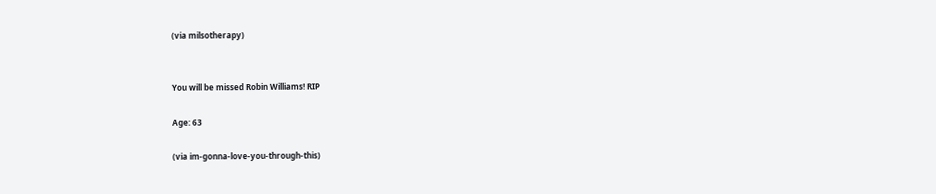(via milsotherapy)


You will be missed Robin Williams! RIP

Age: 63

(via im-gonna-love-you-through-this)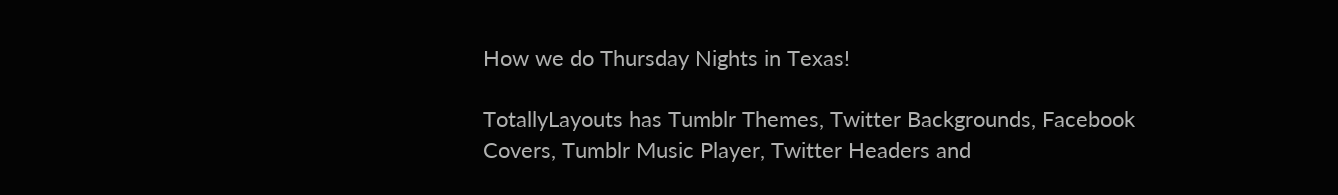How we do Thursday Nights in Texas!

TotallyLayouts has Tumblr Themes, Twitter Backgrounds, Facebook Covers, Tumblr Music Player, Twitter Headers and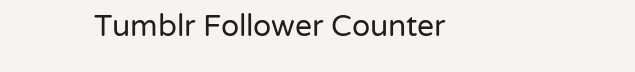Tumblr Follower Counter